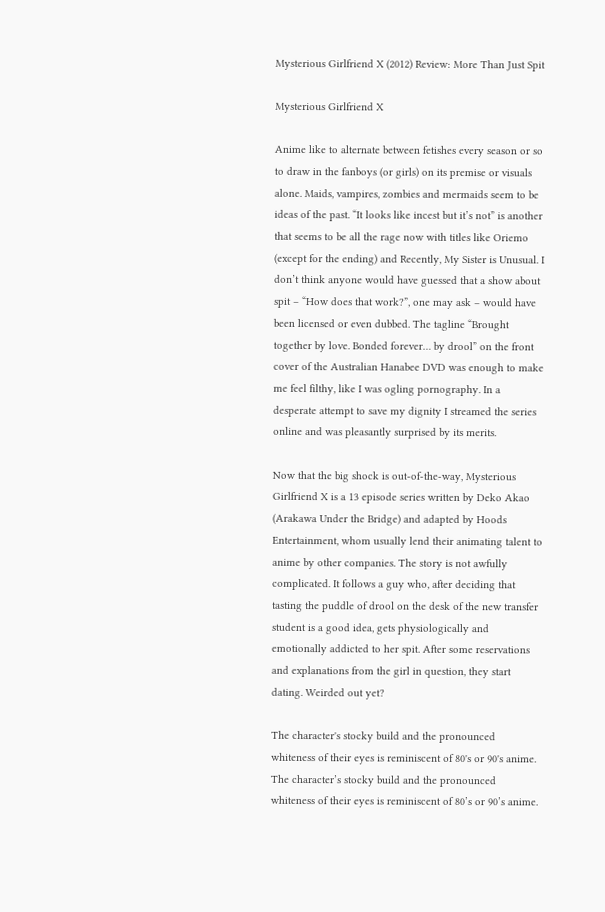Mysterious Girlfriend X (2012) Review: More Than Just Spit

Mysterious Girlfriend X

Anime like to alternate between fetishes every season or so to draw in the fanboys (or girls) on its premise or visuals alone. Maids, vampires, zombies and mermaids seem to be ideas of the past. “It looks like incest but it’s not” is another that seems to be all the rage now with titles like Oriemo (except for the ending) and Recently, My Sister is Unusual. I don’t think anyone would have guessed that a show about spit – “How does that work?”, one may ask – would have been licensed or even dubbed. The tagline “Brought together by love. Bonded forever… by drool” on the front cover of the Australian Hanabee DVD was enough to make me feel filthy, like I was ogling pornography. In a desperate attempt to save my dignity I streamed the series online and was pleasantly surprised by its merits.

Now that the big shock is out-of-the-way, Mysterious Girlfriend X is a 13 episode series written by Deko Akao (Arakawa Under the Bridge) and adapted by Hoods Entertainment, whom usually lend their animating talent to anime by other companies. The story is not awfully complicated. It follows a guy who, after deciding that tasting the puddle of drool on the desk of the new transfer student is a good idea, gets physiologically and emotionally addicted to her spit. After some reservations and explanations from the girl in question, they start dating. Weirded out yet?

The character's stocky build and the pronounced whiteness of their eyes is reminiscent of 80's or 90's anime.
The character’s stocky build and the pronounced whiteness of their eyes is reminiscent of 80’s or 90’s anime.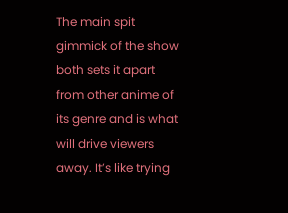The main spit gimmick of the show both sets it apart from other anime of its genre and is what will drive viewers away. It’s like trying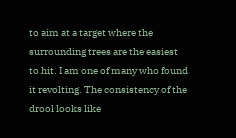to aim at a target where the surrounding trees are the easiest to hit. I am one of many who found it revolting. The consistency of the drool looks like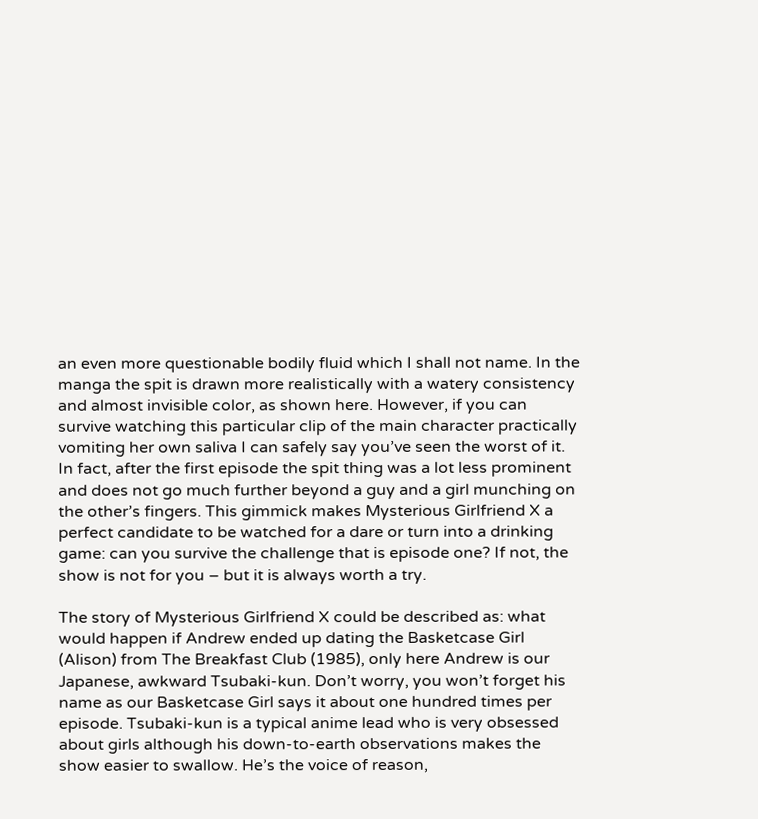an even more questionable bodily fluid which I shall not name. In the manga the spit is drawn more realistically with a watery consistency and almost invisible color, as shown here. However, if you can survive watching this particular clip of the main character practically vomiting her own saliva I can safely say you’ve seen the worst of it. In fact, after the first episode the spit thing was a lot less prominent and does not go much further beyond a guy and a girl munching on the other’s fingers. This gimmick makes Mysterious Girlfriend X a perfect candidate to be watched for a dare or turn into a drinking game: can you survive the challenge that is episode one? If not, the show is not for you – but it is always worth a try.

The story of Mysterious Girlfriend X could be described as: what would happen if Andrew ended up dating the Basketcase Girl (Alison) from The Breakfast Club (1985), only here Andrew is our Japanese, awkward Tsubaki-kun. Don’t worry, you won’t forget his name as our Basketcase Girl says it about one hundred times per episode. Tsubaki-kun is a typical anime lead who is very obsessed about girls although his down-to-earth observations makes the show easier to swallow. He’s the voice of reason,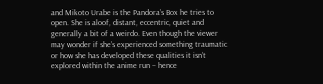and Mikoto Urabe is the Pandora’s Box he tries to open. She is aloof, distant, eccentric, quiet and generally a bit of a weirdo. Even though the viewer may wonder if she’s experienced something traumatic or how she has developed these qualities it isn’t explored within the anime run – hence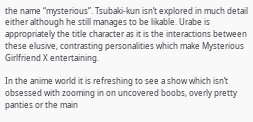the name “mysterious”. Tsubaki-kun isn’t explored in much detail either although he still manages to be likable. Urabe is appropriately the title character as it is the interactions between these elusive, contrasting personalities which make Mysterious Girlfriend X entertaining.

In the anime world it is refreshing to see a show which isn’t obsessed with zooming in on uncovered boobs, overly pretty panties or the main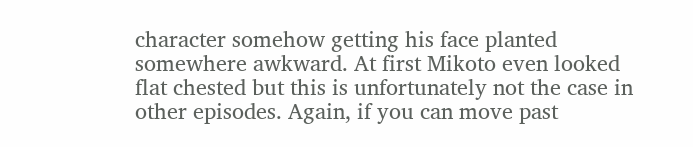character somehow getting his face planted somewhere awkward. At first Mikoto even looked flat chested but this is unfortunately not the case in other episodes. Again, if you can move past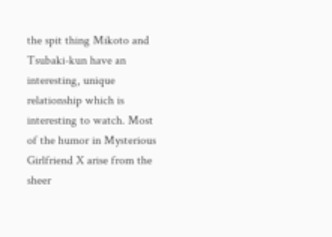the spit thing Mikoto and Tsubaki-kun have an interesting, unique relationship which is interesting to watch. Most of the humor in Mysterious Girlfriend X arise from the sheer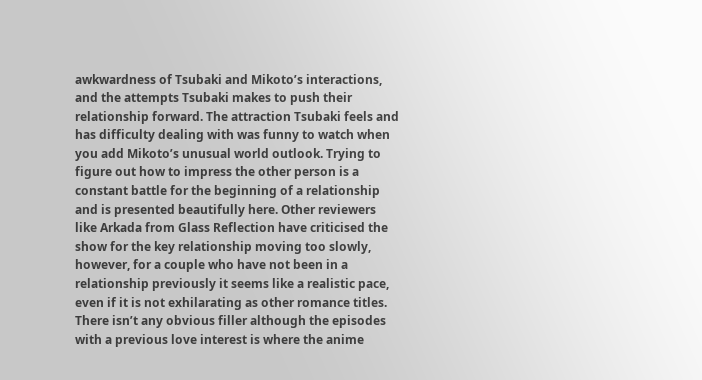awkwardness of Tsubaki and Mikoto’s interactions, and the attempts Tsubaki makes to push their relationship forward. The attraction Tsubaki feels and has difficulty dealing with was funny to watch when you add Mikoto’s unusual world outlook. Trying to figure out how to impress the other person is a constant battle for the beginning of a relationship and is presented beautifully here. Other reviewers like Arkada from Glass Reflection have criticised the show for the key relationship moving too slowly, however, for a couple who have not been in a relationship previously it seems like a realistic pace, even if it is not exhilarating as other romance titles. There isn’t any obvious filler although the episodes with a previous love interest is where the anime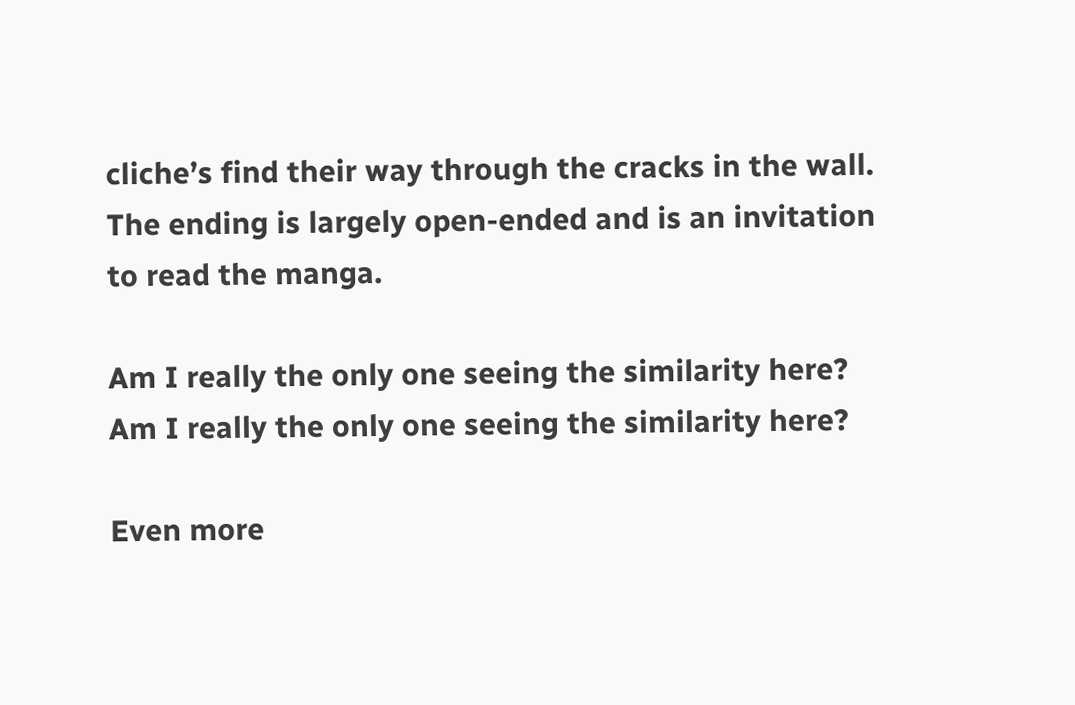cliche’s find their way through the cracks in the wall. The ending is largely open-ended and is an invitation to read the manga.

Am I really the only one seeing the similarity here?
Am I really the only one seeing the similarity here?

Even more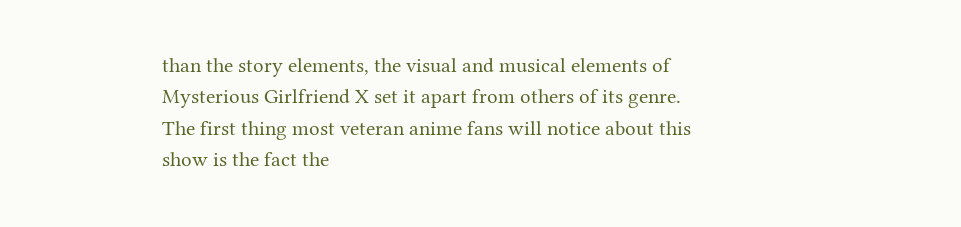than the story elements, the visual and musical elements of Mysterious Girlfriend X set it apart from others of its genre. The first thing most veteran anime fans will notice about this show is the fact the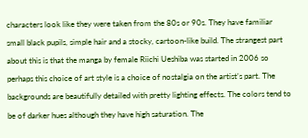characters look like they were taken from the 80s or 90s. They have familiar small black pupils, simple hair and a stocky, cartoon-like build. The strangest part about this is that the manga by female Riichi Ueshiba was started in 2006 so perhaps this choice of art style is a choice of nostalgia on the artist’s part. The backgrounds are beautifully detailed with pretty lighting effects. The colors tend to be of darker hues although they have high saturation. The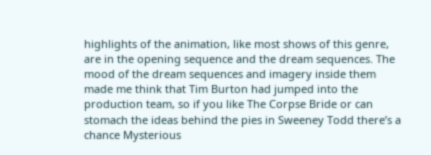highlights of the animation, like most shows of this genre, are in the opening sequence and the dream sequences. The mood of the dream sequences and imagery inside them made me think that Tim Burton had jumped into the production team, so if you like The Corpse Bride or can stomach the ideas behind the pies in Sweeney Todd there’s a chance Mysterious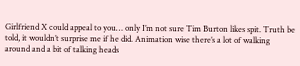Girlfriend X could appeal to you… only I’m not sure Tim Burton likes spit. Truth be told, it wouldn’t surprise me if he did. Animation wise there’s a lot of walking around and a bit of talking heads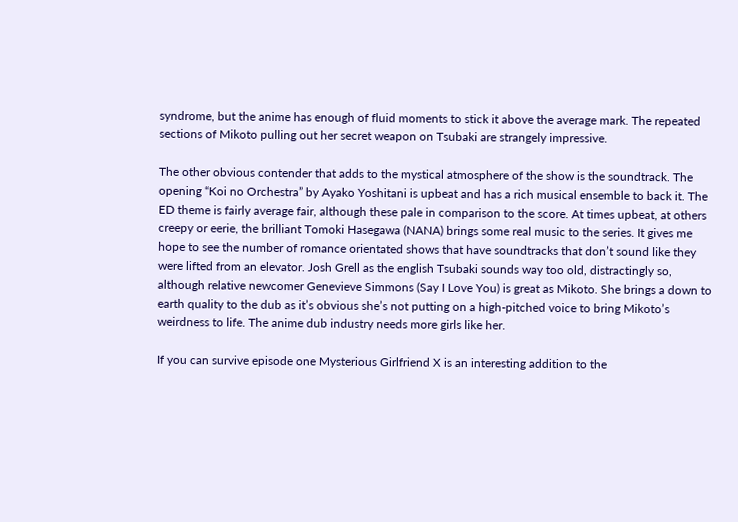syndrome, but the anime has enough of fluid moments to stick it above the average mark. The repeated sections of Mikoto pulling out her secret weapon on Tsubaki are strangely impressive.

The other obvious contender that adds to the mystical atmosphere of the show is the soundtrack. The opening “Koi no Orchestra” by Ayako Yoshitani is upbeat and has a rich musical ensemble to back it. The ED theme is fairly average fair, although these pale in comparison to the score. At times upbeat, at others creepy or eerie, the brilliant Tomoki Hasegawa (NANA) brings some real music to the series. It gives me hope to see the number of romance orientated shows that have soundtracks that don’t sound like they were lifted from an elevator. Josh Grell as the english Tsubaki sounds way too old, distractingly so, although relative newcomer Genevieve Simmons (Say I Love You) is great as Mikoto. She brings a down to earth quality to the dub as it’s obvious she’s not putting on a high-pitched voice to bring Mikoto’s weirdness to life. The anime dub industry needs more girls like her.

If you can survive episode one Mysterious Girlfriend X is an interesting addition to the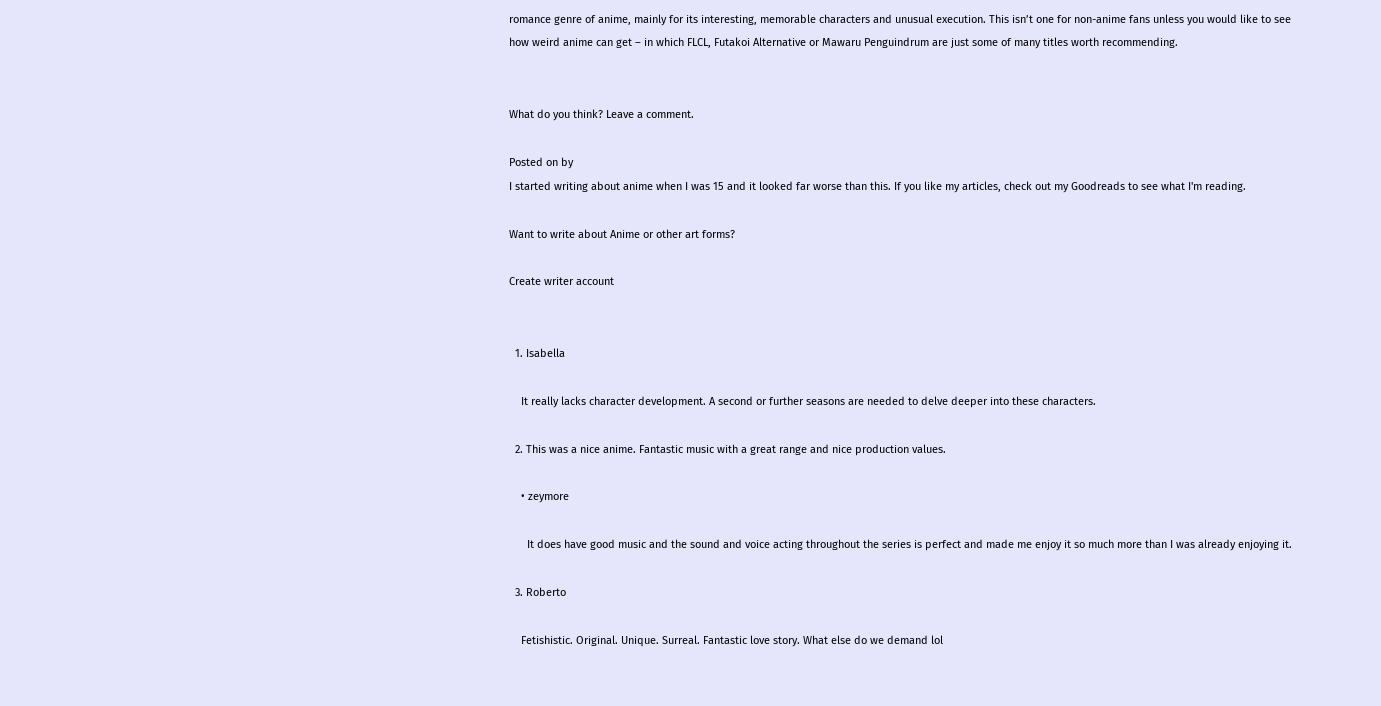romance genre of anime, mainly for its interesting, memorable characters and unusual execution. This isn’t one for non-anime fans unless you would like to see how weird anime can get – in which FLCL, Futakoi Alternative or Mawaru Penguindrum are just some of many titles worth recommending.


What do you think? Leave a comment.

Posted on by
I started writing about anime when I was 15 and it looked far worse than this. If you like my articles, check out my Goodreads to see what I'm reading.

Want to write about Anime or other art forms?

Create writer account


  1. Isabella

    It really lacks character development. A second or further seasons are needed to delve deeper into these characters.

  2. This was a nice anime. Fantastic music with a great range and nice production values.

    • zeymore

      It does have good music and the sound and voice acting throughout the series is perfect and made me enjoy it so much more than I was already enjoying it.

  3. Roberto

    Fetishistic. Original. Unique. Surreal. Fantastic love story. What else do we demand lol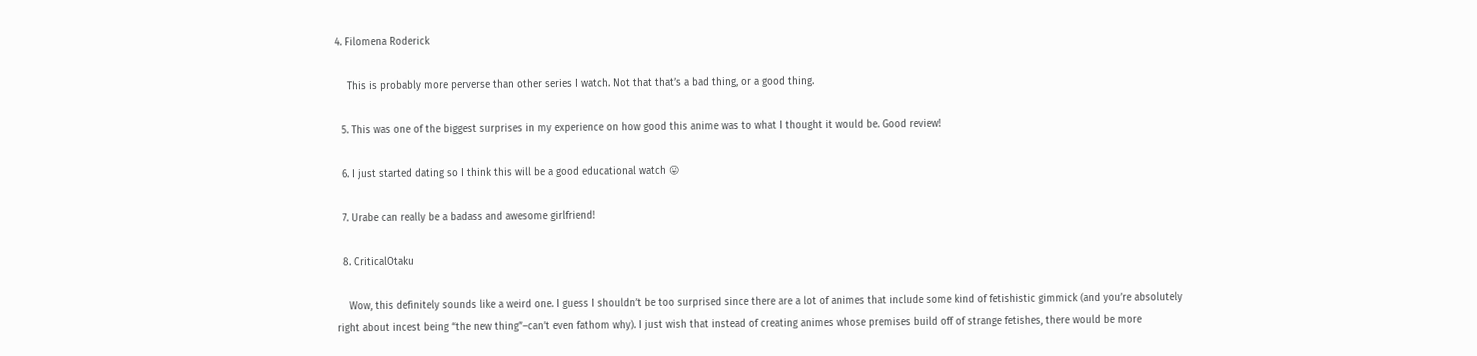4. Filomena Roderick

    This is probably more perverse than other series I watch. Not that that’s a bad thing, or a good thing.

  5. This was one of the biggest surprises in my experience on how good this anime was to what I thought it would be. Good review!

  6. I just started dating so I think this will be a good educational watch 😛

  7. Urabe can really be a badass and awesome girlfriend!

  8. CriticalOtaku

    Wow, this definitely sounds like a weird one. I guess I shouldn’t be too surprised since there are a lot of animes that include some kind of fetishistic gimmick (and you’re absolutely right about incest being “the new thing”–can’t even fathom why). I just wish that instead of creating animes whose premises build off of strange fetishes, there would be more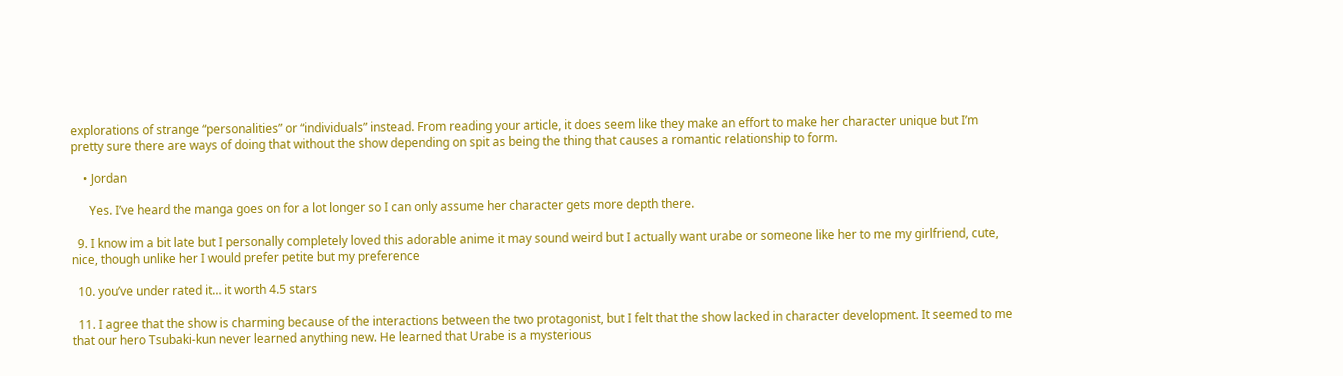explorations of strange “personalities” or “individuals” instead. From reading your article, it does seem like they make an effort to make her character unique but I’m pretty sure there are ways of doing that without the show depending on spit as being the thing that causes a romantic relationship to form.

    • Jordan

      Yes. I’ve heard the manga goes on for a lot longer so I can only assume her character gets more depth there.

  9. I know im a bit late but I personally completely loved this adorable anime it may sound weird but I actually want urabe or someone like her to me my girlfriend, cute, nice, though unlike her I would prefer petite but my preference

  10. you’ve under rated it… it worth 4.5 stars

  11. I agree that the show is charming because of the interactions between the two protagonist, but I felt that the show lacked in character development. It seemed to me that our hero Tsubaki-kun never learned anything new. He learned that Urabe is a mysterious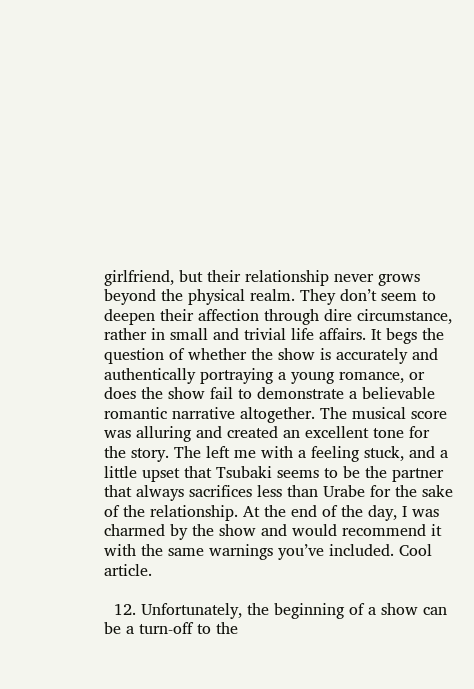girlfriend, but their relationship never grows beyond the physical realm. They don’t seem to deepen their affection through dire circumstance, rather in small and trivial life affairs. It begs the question of whether the show is accurately and authentically portraying a young romance, or does the show fail to demonstrate a believable romantic narrative altogether. The musical score was alluring and created an excellent tone for the story. The left me with a feeling stuck, and a little upset that Tsubaki seems to be the partner that always sacrifices less than Urabe for the sake of the relationship. At the end of the day, I was charmed by the show and would recommend it with the same warnings you’ve included. Cool article.

  12. Unfortunately, the beginning of a show can be a turn-off to the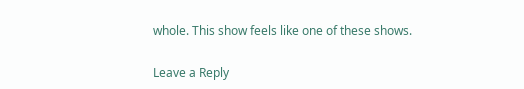whole. This show feels like one of these shows.

Leave a Reply